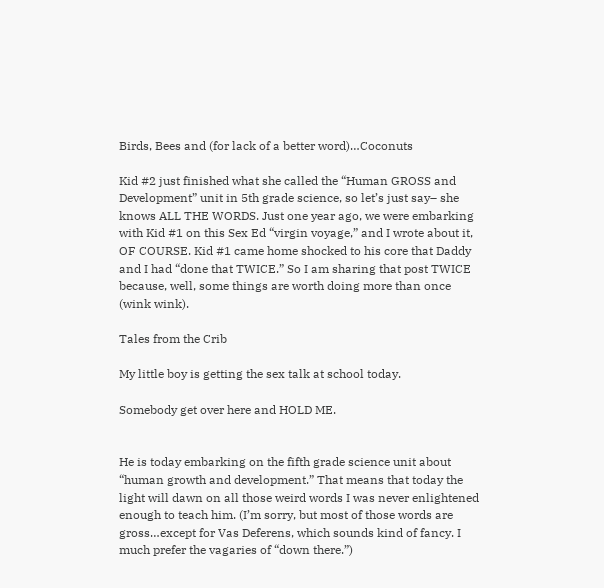Birds, Bees and (for lack of a better word)…Coconuts

Kid #2 just finished what she called the “Human GROSS and Development” unit in 5th grade science, so let’s just say– she knows ALL THE WORDS. Just one year ago, we were embarking with Kid #1 on this Sex Ed “virgin voyage,” and I wrote about it, OF COURSE. Kid #1 came home shocked to his core that Daddy and I had “done that TWICE.” So I am sharing that post TWICE because, well, some things are worth doing more than once (wink wink).

Tales from the Crib

My little boy is getting the sex talk at school today.

Somebody get over here and HOLD ME.


He is today embarking on the fifth grade science unit about “human growth and development.” That means that today the light will dawn on all those weird words I was never enlightened enough to teach him. (I’m sorry, but most of those words are gross…except for Vas Deferens, which sounds kind of fancy. I much prefer the vagaries of “down there.”)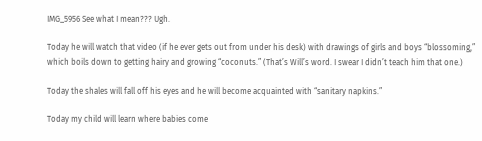IMG_5956 See what I mean??? Ugh.

Today he will watch that video (if he ever gets out from under his desk) with drawings of girls and boys “blossoming,” which boils down to getting hairy and growing “coconuts.” (That’s Will’s word. I swear I didn’t teach him that one.)

Today the shales will fall off his eyes and he will become acquainted with “sanitary napkins.”

Today my child will learn where babies come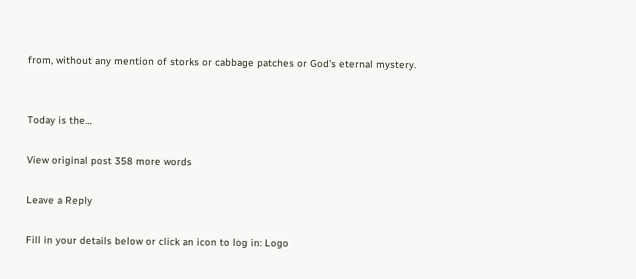from, without any mention of storks or cabbage patches or God’s eternal mystery.


Today is the…

View original post 358 more words

Leave a Reply

Fill in your details below or click an icon to log in: Logo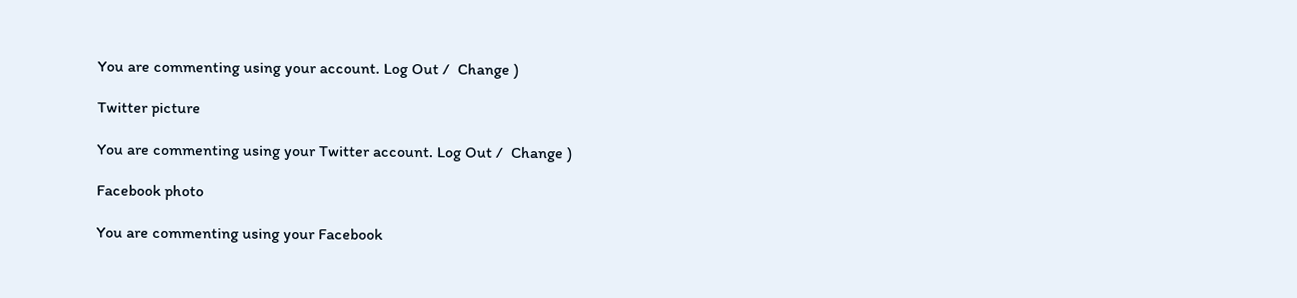You are commenting using your account. Log Out /  Change )

Twitter picture

You are commenting using your Twitter account. Log Out /  Change )

Facebook photo

You are commenting using your Facebook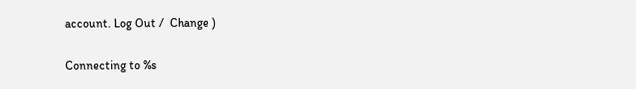account. Log Out /  Change )

Connecting to %s